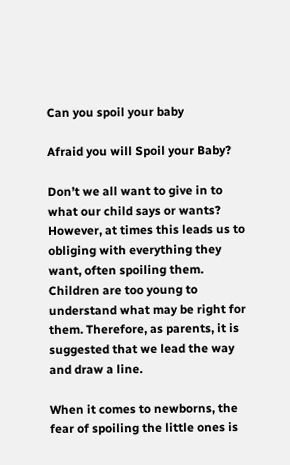Can you spoil your baby

Afraid you will Spoil your Baby?

Don’t we all want to give in to what our child says or wants? However, at times this leads us to obliging with everything they want, often spoiling them. Children are too young to understand what may be right for them. Therefore, as parents, it is suggested that we lead the way and draw a line.

When it comes to newborns, the fear of spoiling the little ones is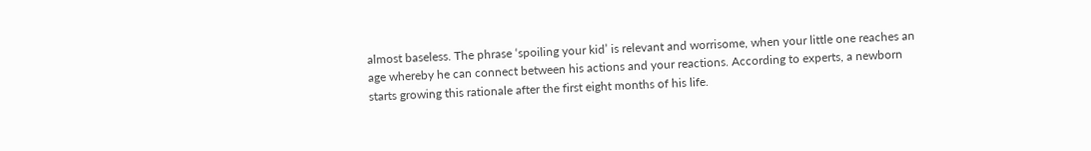almost baseless. The phrase ‘spoiling your kid’ is relevant and worrisome, when your little one reaches an age whereby he can connect between his actions and your reactions. According to experts, a newborn starts growing this rationale after the first eight months of his life.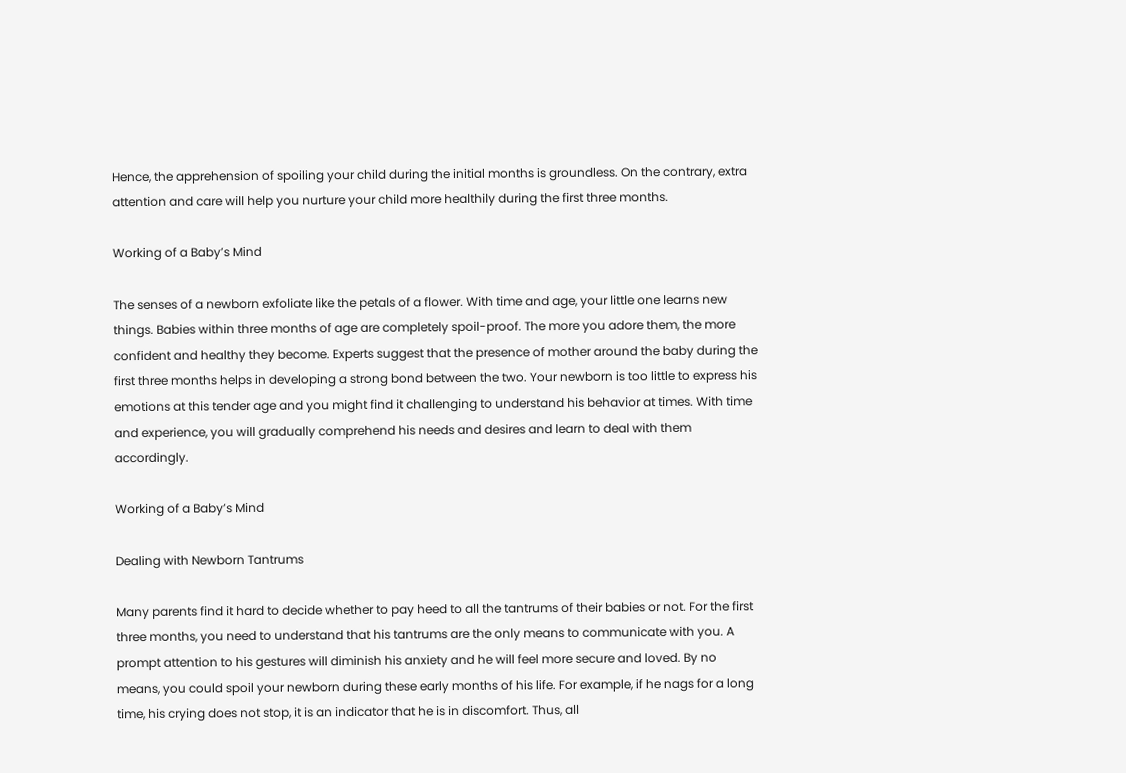Hence, the apprehension of spoiling your child during the initial months is groundless. On the contrary, extra attention and care will help you nurture your child more healthily during the first three months.

Working of a Baby’s Mind

The senses of a newborn exfoliate like the petals of a flower. With time and age, your little one learns new things. Babies within three months of age are completely spoil-proof. The more you adore them, the more confident and healthy they become. Experts suggest that the presence of mother around the baby during the first three months helps in developing a strong bond between the two. Your newborn is too little to express his emotions at this tender age and you might find it challenging to understand his behavior at times. With time and experience, you will gradually comprehend his needs and desires and learn to deal with them accordingly.

Working of a Baby’s Mind

Dealing with Newborn Tantrums

Many parents find it hard to decide whether to pay heed to all the tantrums of their babies or not. For the first three months, you need to understand that his tantrums are the only means to communicate with you. A prompt attention to his gestures will diminish his anxiety and he will feel more secure and loved. By no means, you could spoil your newborn during these early months of his life. For example, if he nags for a long time, his crying does not stop, it is an indicator that he is in discomfort. Thus, all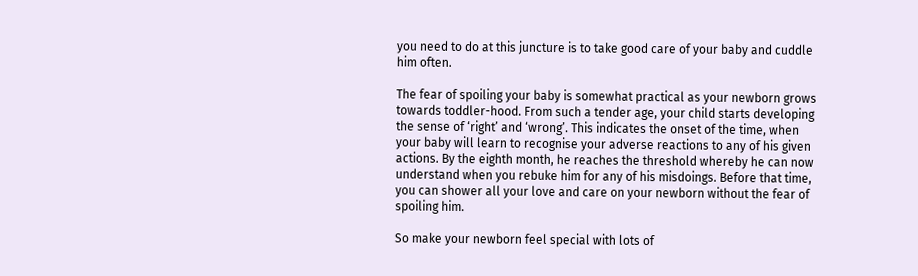you need to do at this juncture is to take good care of your baby and cuddle him often.

The fear of spoiling your baby is somewhat practical as your newborn grows towards toddler-hood. From such a tender age, your child starts developing the sense of ‘right’ and ‘wrong’. This indicates the onset of the time, when your baby will learn to recognise your adverse reactions to any of his given actions. By the eighth month, he reaches the threshold whereby he can now understand when you rebuke him for any of his misdoings. Before that time, you can shower all your love and care on your newborn without the fear of spoiling him.

So make your newborn feel special with lots of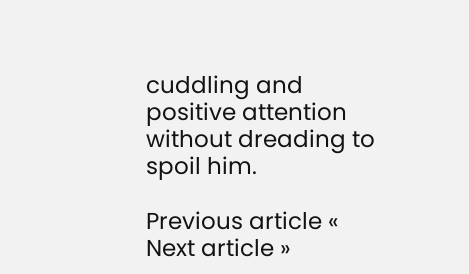cuddling and positive attention without dreading to spoil him.

Previous article «
Next article »